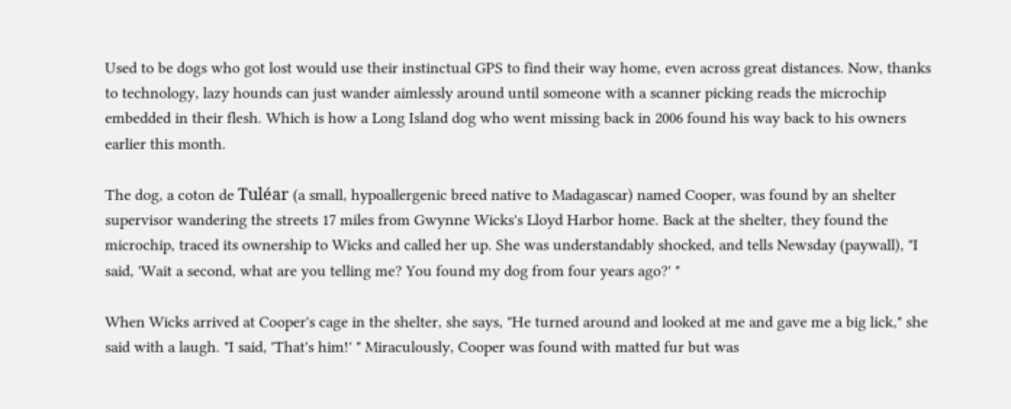Used to be dogs who got lost would use their instinctual GPS to find their way home, even across great distances. Now, thanks to technology, lazy hounds can just wander aimlessly around until someone with a scanner picking reads the microchip embedded in their flesh. Which is how a Long Island dog who went missing back in 2006 found his way back to his owners earlier this month.

The dog, a coton de Tuléar (a small, hypoallergenic breed native to Madagascar) named Cooper, was found by an shelter supervisor wandering the streets 17 miles from Gwynne Wicks's Lloyd Harbor home. Back at the shelter, they found the microchip, traced its ownership to Wicks and called her up. She was understandably shocked, and tells Newsday (paywall), "I said, 'Wait a second, what are you telling me? You found my dog from four years ago?' "

When Wicks arrived at Cooper's cage in the shelter, she says, "He turned around and looked at me and gave me a big lick," she said with a laugh. "I said, 'That's him!' " Miraculously, Cooper was found with matted fur but was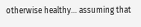otherwise healthy... assuming that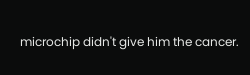microchip didn't give him the cancer.